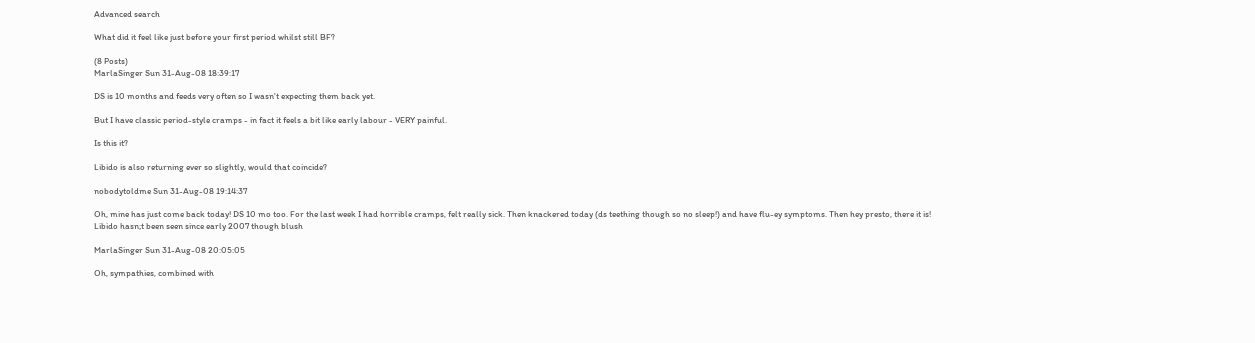Advanced search

What did it feel like just before your first period whilst still BF?

(8 Posts)
MarlaSinger Sun 31-Aug-08 18:39:17

DS is 10 months and feeds very often so I wasn't expecting them back yet.

But I have classic period-style cramps - in fact it feels a bit like early labour - VERY painful.

Is this it?

Libido is also returning ever so slightly, would that coincide?

nobodytoldme Sun 31-Aug-08 19:14:37

Oh, mine has just come back today! DS 10 mo too. For the last week I had horrible cramps, felt really sick. Then knackered today (ds teething though so no sleep!) and have flu-ey symptoms. Then hey presto, there it is!
Libido hasn;t been seen since early 2007 though blush

MarlaSinger Sun 31-Aug-08 20:05:05

Oh, sympathies, combined with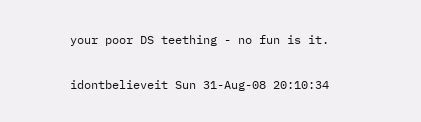your poor DS teething - no fun is it.

idontbelieveit Sun 31-Aug-08 20:10:34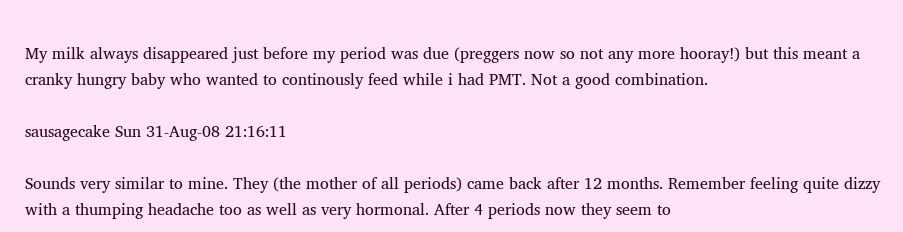My milk always disappeared just before my period was due (preggers now so not any more hooray!) but this meant a cranky hungry baby who wanted to continously feed while i had PMT. Not a good combination.

sausagecake Sun 31-Aug-08 21:16:11

Sounds very similar to mine. They (the mother of all periods) came back after 12 months. Remember feeling quite dizzy with a thumping headache too as well as very hormonal. After 4 periods now they seem to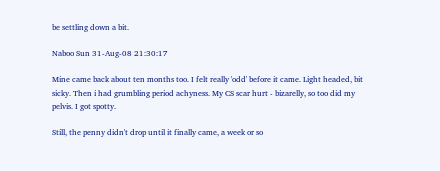be settling down a bit.

Naboo Sun 31-Aug-08 21:30:17

Mine came back about ten months too. I felt really 'odd' before it came. Light headed, bit sicky. Then i had grumbling period achyness. My CS scar hurt - bizarelly, so too did my pelvis. I got spotty.

Still, the penny didn't drop until it finally came, a week or so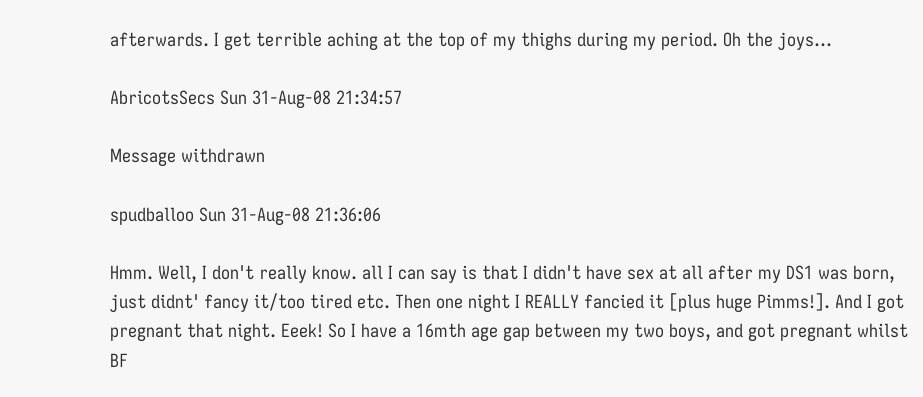afterwards. I get terrible aching at the top of my thighs during my period. Oh the joys...

AbricotsSecs Sun 31-Aug-08 21:34:57

Message withdrawn

spudballoo Sun 31-Aug-08 21:36:06

Hmm. Well, I don't really know. all I can say is that I didn't have sex at all after my DS1 was born, just didnt' fancy it/too tired etc. Then one night I REALLY fancied it [plus huge Pimms!]. And I got pregnant that night. Eeek! So I have a 16mth age gap between my two boys, and got pregnant whilst BF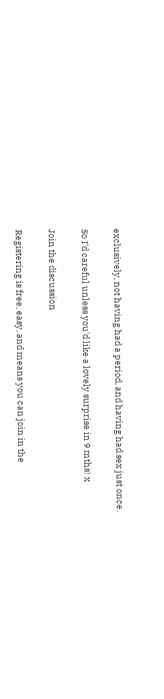exclusively, not having had a period, and having had sex just once.

So I'd careful unless you'd like a lovely surprise in 9 mths! x

Join the discussion

Registering is free, easy, and means you can join in the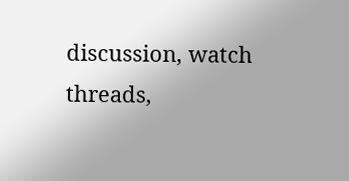discussion, watch threads,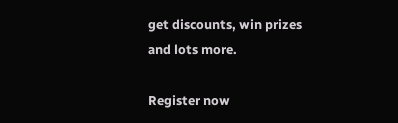get discounts, win prizes and lots more.

Register now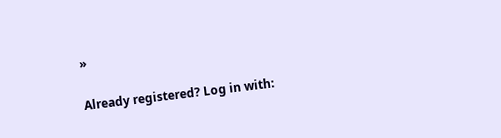»

Already registered? Log in with: